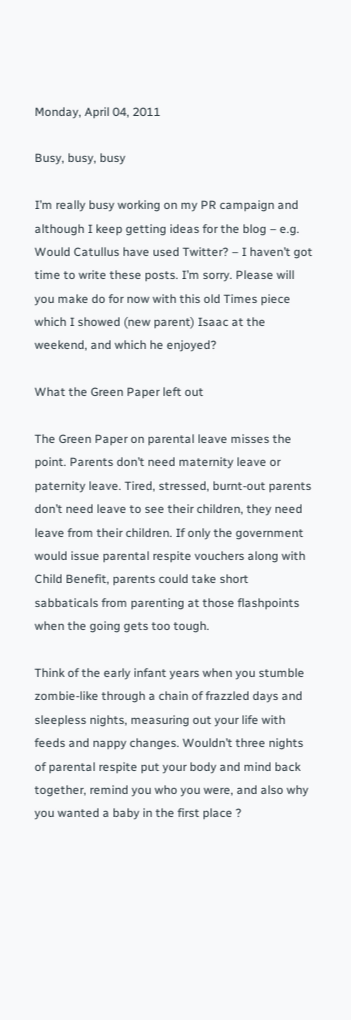Monday, April 04, 2011

Busy, busy, busy

I’m really busy working on my PR campaign and although I keep getting ideas for the blog – e.g. Would Catullus have used Twitter? – I haven’t got time to write these posts. I’m sorry. Please will you make do for now with this old Times piece which I showed (new parent) Isaac at the weekend, and which he enjoyed?

What the Green Paper left out

The Green Paper on parental leave misses the point. Parents don’t need maternity leave or paternity leave. Tired, stressed, burnt-out parents don’t need leave to see their children, they need leave from their children. If only the government would issue parental respite vouchers along with Child Benefit, parents could take short sabbaticals from parenting at those flashpoints when the going gets too tough.

Think of the early infant years when you stumble zombie-like through a chain of frazzled days and sleepless nights, measuring out your life with feeds and nappy changes. Wouldn’t three nights of parental respite put your body and mind back together, remind you who you were, and also why you wanted a baby in the first place ?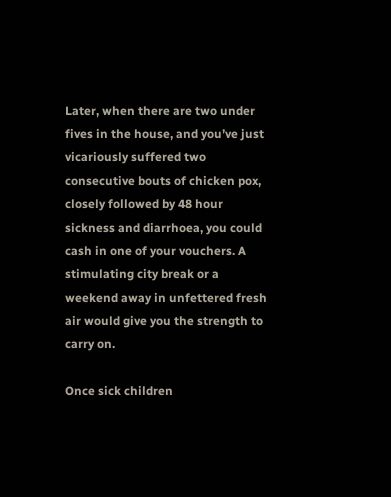Later, when there are two under fives in the house, and you’ve just vicariously suffered two consecutive bouts of chicken pox, closely followed by 48 hour sickness and diarrhoea, you could cash in one of your vouchers. A stimulating city break or a weekend away in unfettered fresh air would give you the strength to carry on.

Once sick children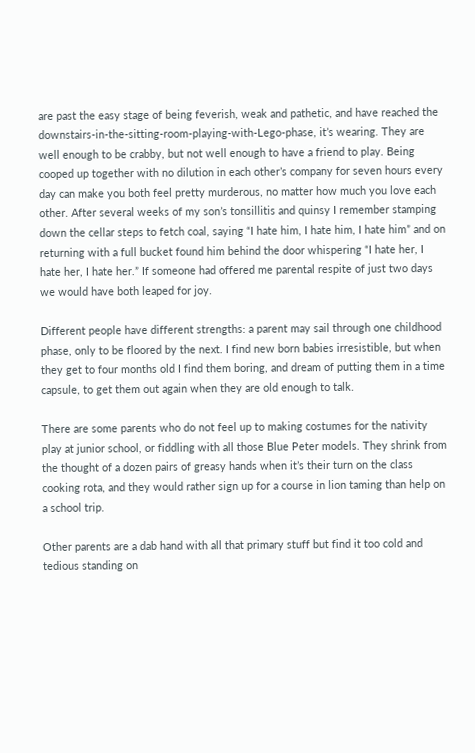are past the easy stage of being feverish, weak and pathetic, and have reached the downstairs-in-the-sitting-room-playing-with-Lego-phase, it’s wearing. They are well enough to be crabby, but not well enough to have a friend to play. Being cooped up together with no dilution in each other’s company for seven hours every day can make you both feel pretty murderous, no matter how much you love each other. After several weeks of my son’s tonsillitis and quinsy I remember stamping down the cellar steps to fetch coal, saying “I hate him, I hate him, I hate him” and on returning with a full bucket found him behind the door whispering “I hate her, I hate her, I hate her.” If someone had offered me parental respite of just two days we would have both leaped for joy.

Different people have different strengths: a parent may sail through one childhood phase, only to be floored by the next. I find new born babies irresistible, but when they get to four months old I find them boring, and dream of putting them in a time capsule, to get them out again when they are old enough to talk.

There are some parents who do not feel up to making costumes for the nativity play at junior school, or fiddling with all those Blue Peter models. They shrink from the thought of a dozen pairs of greasy hands when it’s their turn on the class cooking rota, and they would rather sign up for a course in lion taming than help on a school trip.

Other parents are a dab hand with all that primary stuff but find it too cold and tedious standing on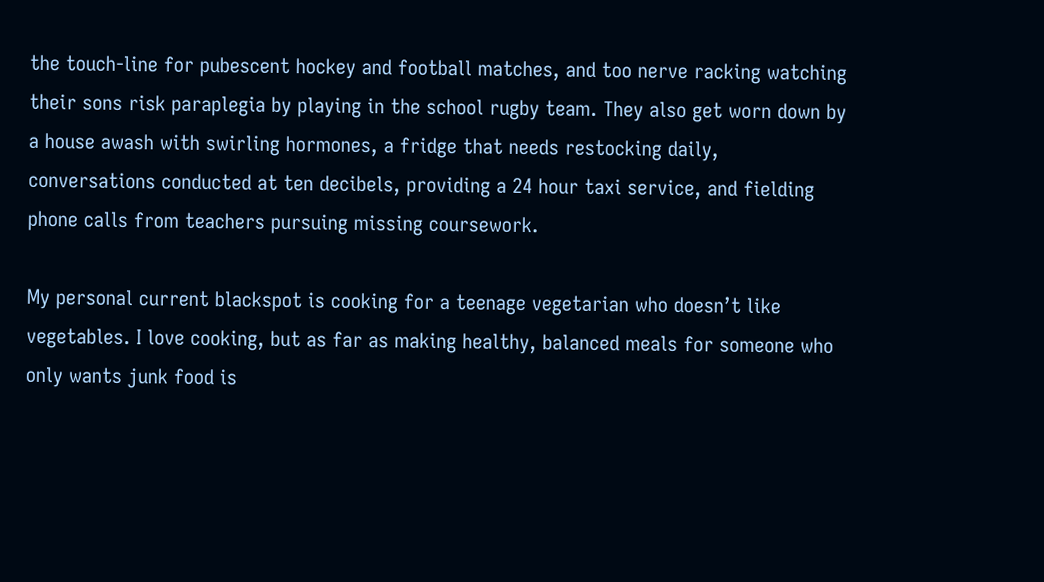the touch-line for pubescent hockey and football matches, and too nerve racking watching their sons risk paraplegia by playing in the school rugby team. They also get worn down by a house awash with swirling hormones, a fridge that needs restocking daily, conversations conducted at ten decibels, providing a 24 hour taxi service, and fielding phone calls from teachers pursuing missing coursework.

My personal current blackspot is cooking for a teenage vegetarian who doesn’t like vegetables. I love cooking, but as far as making healthy, balanced meals for someone who only wants junk food is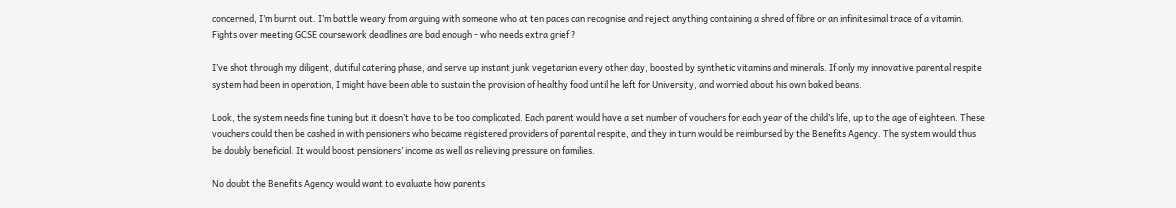concerned, I’m burnt out. I’m battle weary from arguing with someone who at ten paces can recognise and reject anything containing a shred of fibre or an infinitesimal trace of a vitamin. Fights over meeting GCSE coursework deadlines are bad enough - who needs extra grief ?

I’ve shot through my diligent, dutiful catering phase, and serve up instant junk vegetarian every other day, boosted by synthetic vitamins and minerals. If only my innovative parental respite system had been in operation, I might have been able to sustain the provision of healthy food until he left for University, and worried about his own baked beans.

Look, the system needs fine tuning but it doesn’t have to be too complicated. Each parent would have a set number of vouchers for each year of the child’s life, up to the age of eighteen. These vouchers could then be cashed in with pensioners who became registered providers of parental respite, and they in turn would be reimbursed by the Benefits Agency. The system would thus be doubly beneficial. It would boost pensioners’ income as well as relieving pressure on families.

No doubt the Benefits Agency would want to evaluate how parents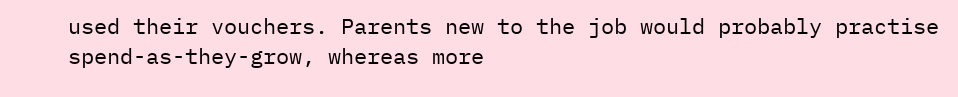used their vouchers. Parents new to the job would probably practise spend-as-they-grow, whereas more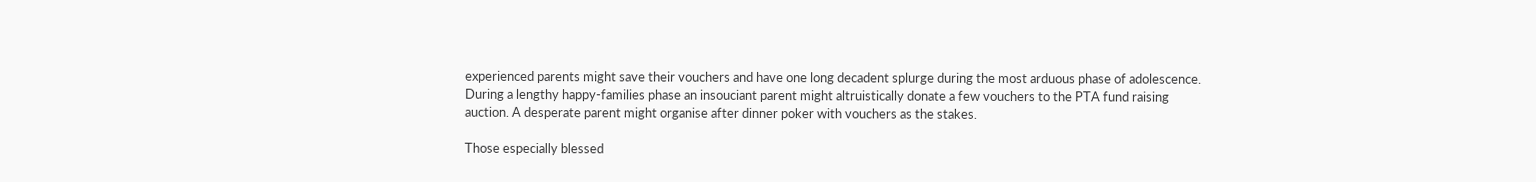experienced parents might save their vouchers and have one long decadent splurge during the most arduous phase of adolescence. During a lengthy happy-families phase an insouciant parent might altruistically donate a few vouchers to the PTA fund raising auction. A desperate parent might organise after dinner poker with vouchers as the stakes.

Those especially blessed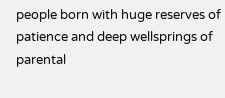people born with huge reserves of patience and deep wellsprings of parental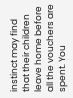instinct may find that their children leave home before all the vouchers are spent. You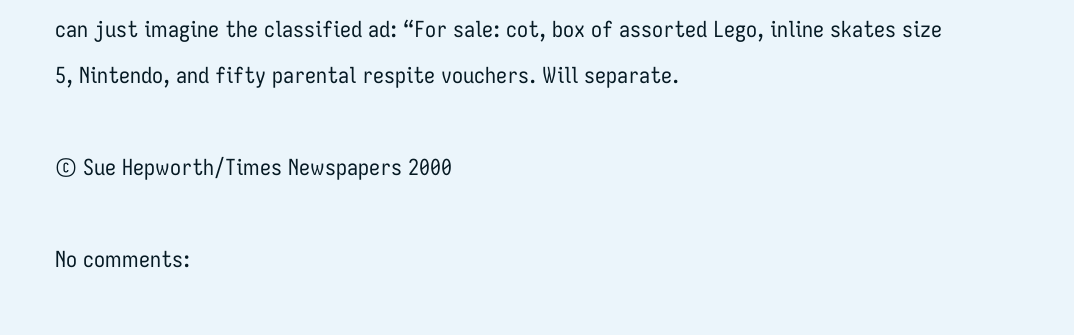can just imagine the classified ad: “For sale: cot, box of assorted Lego, inline skates size 5, Nintendo, and fifty parental respite vouchers. Will separate.

© Sue Hepworth/Times Newspapers 2000

No comments: